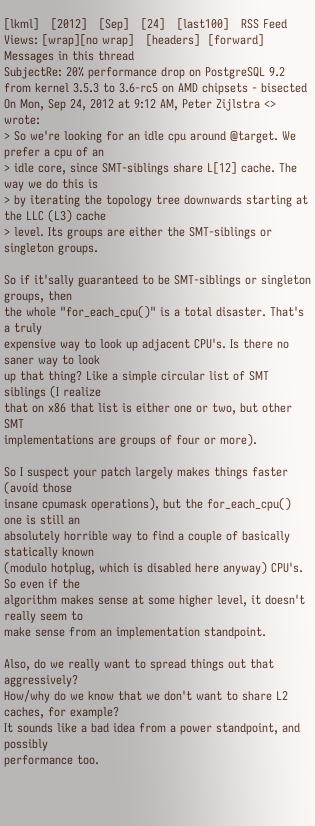[lkml]   [2012]   [Sep]   [24]   [last100]   RSS Feed
Views: [wrap][no wrap]   [headers]  [forward]
Messages in this thread
SubjectRe: 20% performance drop on PostgreSQL 9.2 from kernel 3.5.3 to 3.6-rc5 on AMD chipsets - bisected
On Mon, Sep 24, 2012 at 9:12 AM, Peter Zijlstra <> wrote:
> So we're looking for an idle cpu around @target. We prefer a cpu of an
> idle core, since SMT-siblings share L[12] cache. The way we do this is
> by iterating the topology tree downwards starting at the LLC (L3) cache
> level. Its groups are either the SMT-siblings or singleton groups.

So if it'sally guaranteed to be SMT-siblings or singleton groups, then
the whole "for_each_cpu()" is a total disaster. That's a truly
expensive way to look up adjacent CPU's. Is there no saner way to look
up that thing? Like a simple circular list of SMT siblings (I realize
that on x86 that list is either one or two, but other SMT
implementations are groups of four or more).

So I suspect your patch largely makes things faster (avoid those
insane cpumask operations), but the for_each_cpu() one is still an
absolutely horrible way to find a couple of basically statically known
(modulo hotplug, which is disabled here anyway) CPU's. So even if the
algorithm makes sense at some higher level, it doesn't really seem to
make sense from an implementation standpoint.

Also, do we really want to spread things out that aggressively?
How/why do we know that we don't want to share L2 caches, for example?
It sounds like a bad idea from a power standpoint, and possibly
performance too.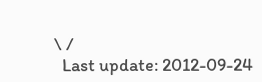\ /
  Last update: 2012-09-24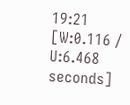19:21    [W:0.116 / U:6.468 seconds]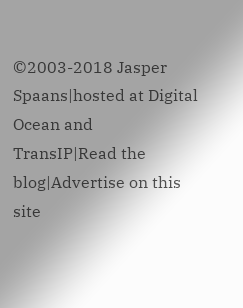©2003-2018 Jasper Spaans|hosted at Digital Ocean and TransIP|Read the blog|Advertise on this site